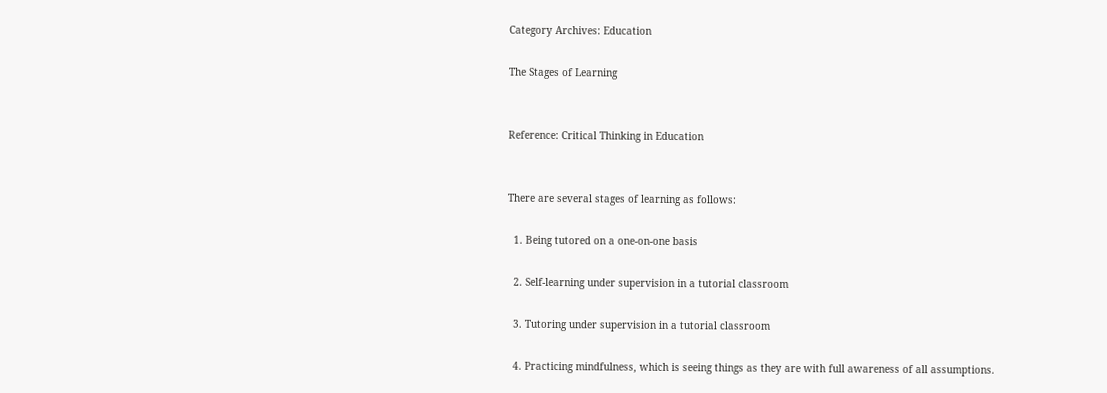Category Archives: Education

The Stages of Learning


Reference: Critical Thinking in Education


There are several stages of learning as follows:

  1. Being tutored on a one-on-one basis

  2. Self-learning under supervision in a tutorial classroom

  3. Tutoring under supervision in a tutorial classroom

  4. Practicing mindfulness, which is seeing things as they are with full awareness of all assumptions.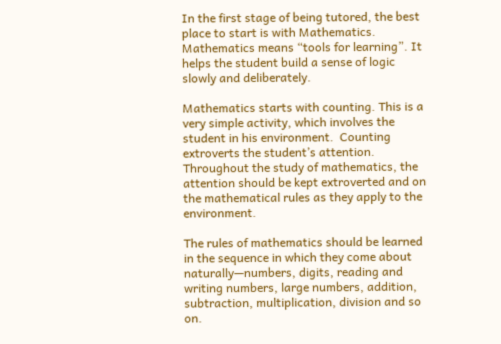In the first stage of being tutored, the best place to start is with Mathematics. Mathematics means “tools for learning”. It helps the student build a sense of logic slowly and deliberately.

Mathematics starts with counting. This is a very simple activity, which involves the student in his environment.  Counting extroverts the student’s attention. Throughout the study of mathematics, the attention should be kept extroverted and on the mathematical rules as they apply to the environment.

The rules of mathematics should be learned in the sequence in which they come about naturally—numbers, digits, reading and writing numbers, large numbers, addition, subtraction, multiplication, division and so on.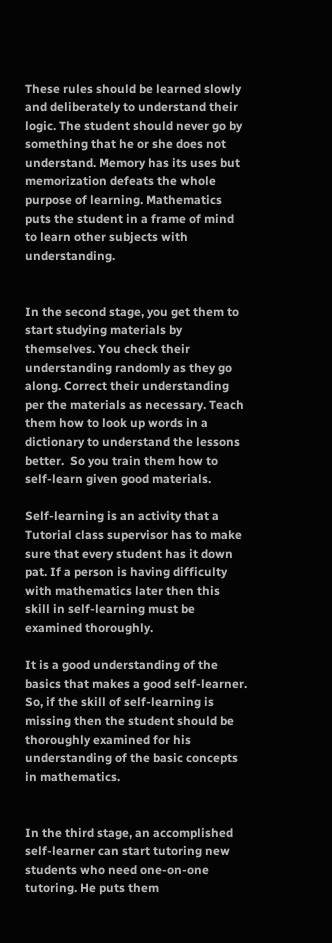These rules should be learned slowly and deliberately to understand their logic. The student should never go by something that he or she does not understand. Memory has its uses but memorization defeats the whole purpose of learning. Mathematics puts the student in a frame of mind to learn other subjects with understanding.


In the second stage, you get them to start studying materials by themselves. You check their understanding randomly as they go along. Correct their understanding per the materials as necessary. Teach them how to look up words in a dictionary to understand the lessons better.  So you train them how to self-learn given good materials.

Self-learning is an activity that a Tutorial class supervisor has to make sure that every student has it down pat. If a person is having difficulty with mathematics later then this skill in self-learning must be examined thoroughly.

It is a good understanding of the basics that makes a good self-learner. So, if the skill of self-learning is missing then the student should be thoroughly examined for his understanding of the basic concepts in mathematics.


In the third stage, an accomplished self-learner can start tutoring new students who need one-on-one tutoring. He puts them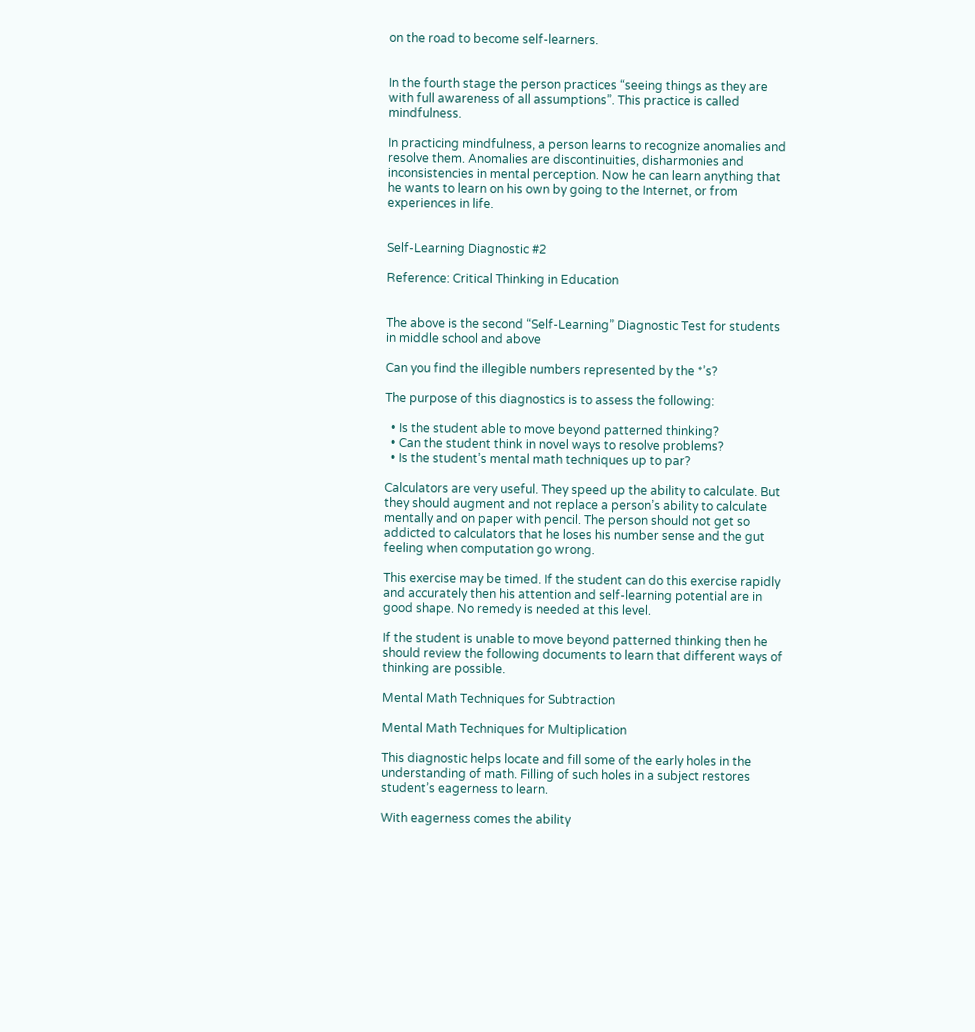on the road to become self-learners.


In the fourth stage the person practices “seeing things as they are with full awareness of all assumptions”. This practice is called mindfulness.

In practicing mindfulness, a person learns to recognize anomalies and resolve them. Anomalies are discontinuities, disharmonies and inconsistencies in mental perception. Now he can learn anything that he wants to learn on his own by going to the Internet, or from experiences in life.


Self-Learning Diagnostic #2

Reference: Critical Thinking in Education


The above is the second “Self-Learning” Diagnostic Test for students in middle school and above

Can you find the illegible numbers represented by the *’s?

The purpose of this diagnostics is to assess the following:

  • Is the student able to move beyond patterned thinking?
  • Can the student think in novel ways to resolve problems?
  • Is the student’s mental math techniques up to par?

Calculators are very useful. They speed up the ability to calculate. But they should augment and not replace a person’s ability to calculate mentally and on paper with pencil. The person should not get so addicted to calculators that he loses his number sense and the gut feeling when computation go wrong.

This exercise may be timed. If the student can do this exercise rapidly and accurately then his attention and self-learning potential are in good shape. No remedy is needed at this level.

If the student is unable to move beyond patterned thinking then he should review the following documents to learn that different ways of thinking are possible.

Mental Math Techniques for Subtraction

Mental Math Techniques for Multiplication

This diagnostic helps locate and fill some of the early holes in the understanding of math. Filling of such holes in a subject restores student’s eagerness to learn.

With eagerness comes the ability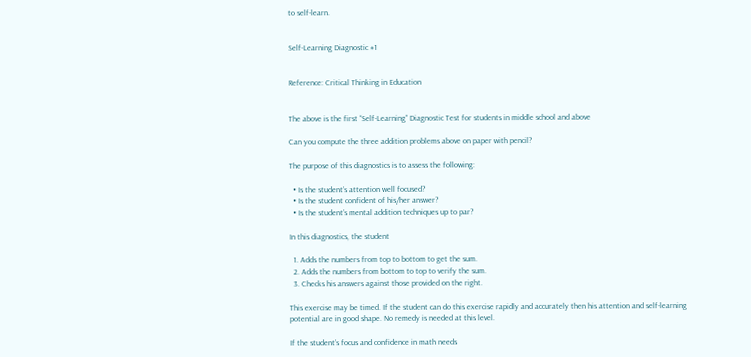to self-learn.


Self-Learning Diagnostic #1


Reference: Critical Thinking in Education


The above is the first “Self-Learning” Diagnostic Test for students in middle school and above

Can you compute the three addition problems above on paper with pencil?

The purpose of this diagnostics is to assess the following:

  • Is the student’s attention well focused?
  • Is the student confident of his/her answer?
  • Is the student’s mental addition techniques up to par?

In this diagnostics, the student

  1. Adds the numbers from top to bottom to get the sum.
  2. Adds the numbers from bottom to top to verify the sum.
  3. Checks his answers against those provided on the right.

This exercise may be timed. If the student can do this exercise rapidly and accurately then his attention and self-learning potential are in good shape. No remedy is needed at this level.

If the student’s focus and confidence in math needs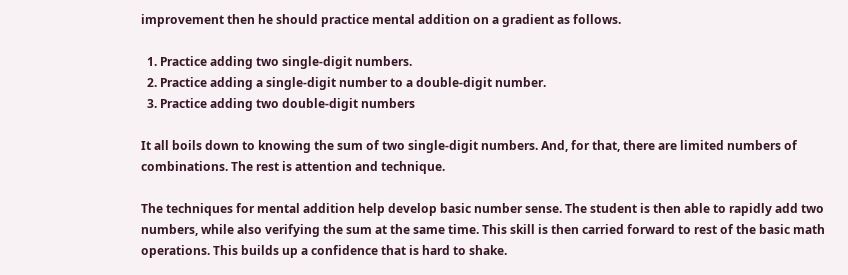improvement then he should practice mental addition on a gradient as follows.

  1. Practice adding two single-digit numbers.
  2. Practice adding a single-digit number to a double-digit number.
  3. Practice adding two double-digit numbers

It all boils down to knowing the sum of two single-digit numbers. And, for that, there are limited numbers of combinations. The rest is attention and technique.

The techniques for mental addition help develop basic number sense. The student is then able to rapidly add two numbers, while also verifying the sum at the same time. This skill is then carried forward to rest of the basic math operations. This builds up a confidence that is hard to shake.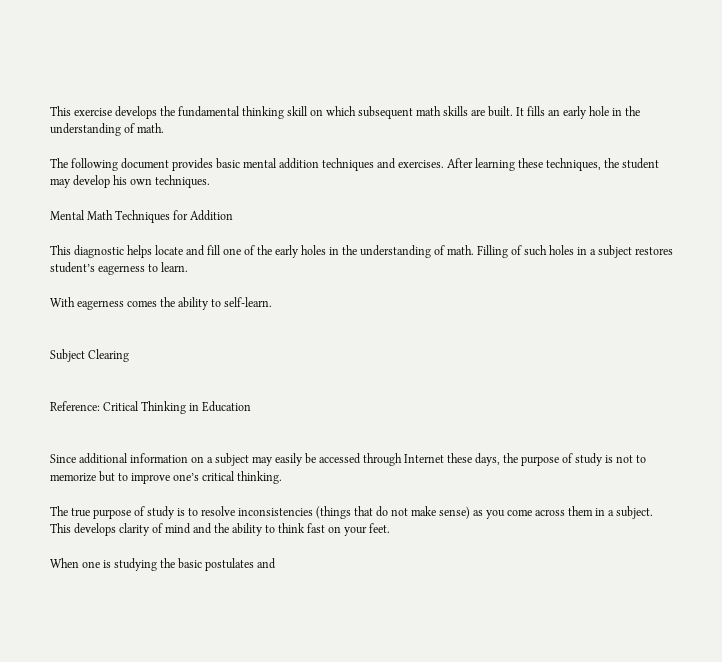This exercise develops the fundamental thinking skill on which subsequent math skills are built. It fills an early hole in the understanding of math.

The following document provides basic mental addition techniques and exercises. After learning these techniques, the student may develop his own techniques.

Mental Math Techniques for Addition

This diagnostic helps locate and fill one of the early holes in the understanding of math. Filling of such holes in a subject restores student’s eagerness to learn.

With eagerness comes the ability to self-learn.


Subject Clearing


Reference: Critical Thinking in Education


Since additional information on a subject may easily be accessed through Internet these days, the purpose of study is not to memorize but to improve one’s critical thinking.

The true purpose of study is to resolve inconsistencies (things that do not make sense) as you come across them in a subject. This develops clarity of mind and the ability to think fast on your feet.

When one is studying the basic postulates and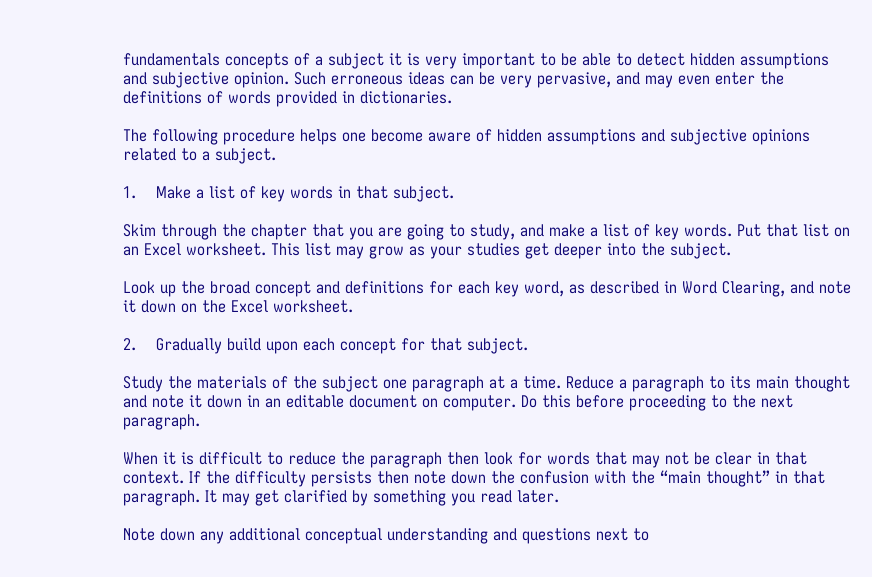fundamentals concepts of a subject it is very important to be able to detect hidden assumptions and subjective opinion. Such erroneous ideas can be very pervasive, and may even enter the definitions of words provided in dictionaries.

The following procedure helps one become aware of hidden assumptions and subjective opinions related to a subject.

1.    Make a list of key words in that subject.

Skim through the chapter that you are going to study, and make a list of key words. Put that list on an Excel worksheet. This list may grow as your studies get deeper into the subject.

Look up the broad concept and definitions for each key word, as described in Word Clearing, and note it down on the Excel worksheet.

2.    Gradually build upon each concept for that subject.

Study the materials of the subject one paragraph at a time. Reduce a paragraph to its main thought and note it down in an editable document on computer. Do this before proceeding to the next paragraph.

When it is difficult to reduce the paragraph then look for words that may not be clear in that context. If the difficulty persists then note down the confusion with the “main thought” in that paragraph. It may get clarified by something you read later.

Note down any additional conceptual understanding and questions next to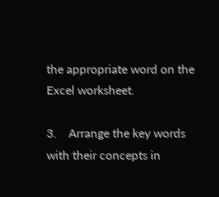the appropriate word on the Excel worksheet.

3.    Arrange the key words with their concepts in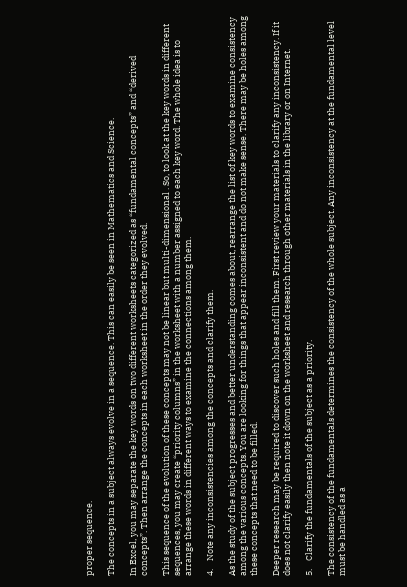proper sequence.

The concepts in a subject always evolve in a sequence. This can easily be seen in Mathematics and Science.

In Excel, you may separate the key words on two different worksheets categorized as “fundamental concepts” and “derived concepts”. Then arrange the concepts in each worksheet in the order they evolved.

This sequence of the evolution of these concepts may not be linear but multi-dimensional . So, to look at the key words in different sequences, you may create “priority columns” in the worksheet with a number assigned to each key word. The whole idea is to arrange these words in different ways to examine the connections among them.

4.    Note any inconsistencies among the concepts and clarify them.

As the study of the subject progresses and better understanding comes about, rearrange the list of key words to examine consistency among the various concepts. You are looking for things that appear inconsistent and do not make sense. There may be holes among these concepts that need to be filled.

Deeper research may be required to discover such holes and fill them. First review your materials to clarify any inconsistency. If it does not clarify easily then note it down on the worksheet and research through other materials in the library or on Internet.

5.    Clarify the fundamentals of the subject as a priority.

The consistency of the fundamentals determines the consistency of the whole subject. Any inconsistency at the fundamental level must be handled as a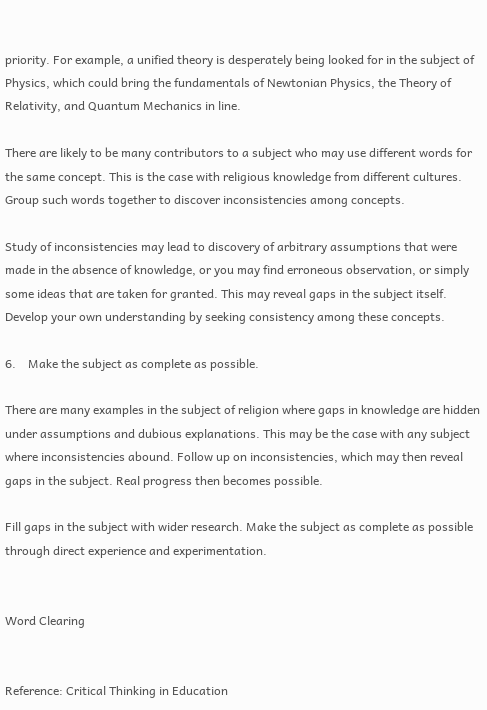priority. For example, a unified theory is desperately being looked for in the subject of Physics, which could bring the fundamentals of Newtonian Physics, the Theory of Relativity, and Quantum Mechanics in line.

There are likely to be many contributors to a subject who may use different words for the same concept. This is the case with religious knowledge from different cultures. Group such words together to discover inconsistencies among concepts.

Study of inconsistencies may lead to discovery of arbitrary assumptions that were made in the absence of knowledge, or you may find erroneous observation, or simply some ideas that are taken for granted. This may reveal gaps in the subject itself. Develop your own understanding by seeking consistency among these concepts.

6.    Make the subject as complete as possible.

There are many examples in the subject of religion where gaps in knowledge are hidden under assumptions and dubious explanations. This may be the case with any subject where inconsistencies abound. Follow up on inconsistencies, which may then reveal gaps in the subject. Real progress then becomes possible.

Fill gaps in the subject with wider research. Make the subject as complete as possible through direct experience and experimentation.


Word Clearing


Reference: Critical Thinking in Education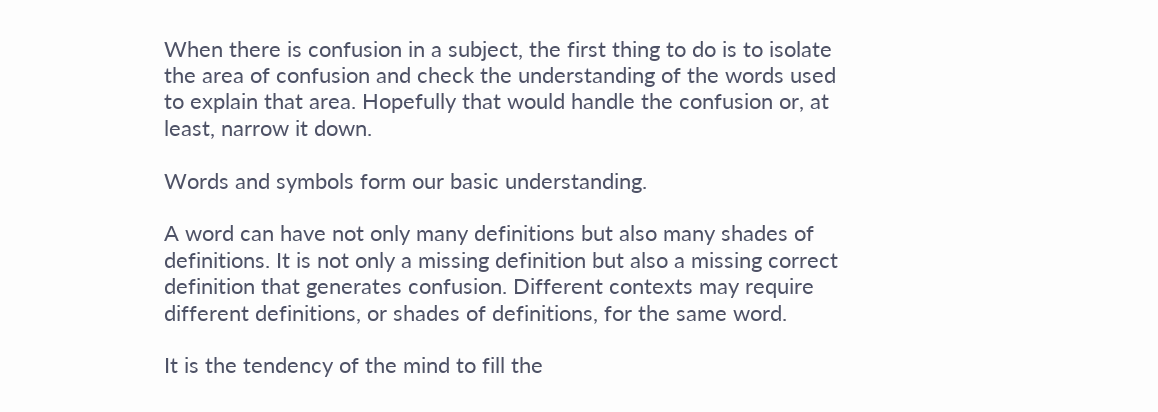When there is confusion in a subject, the first thing to do is to isolate the area of confusion and check the understanding of the words used to explain that area. Hopefully that would handle the confusion or, at least, narrow it down.

Words and symbols form our basic understanding.

A word can have not only many definitions but also many shades of definitions. It is not only a missing definition but also a missing correct definition that generates confusion. Different contexts may require different definitions, or shades of definitions, for the same word.

It is the tendency of the mind to fill the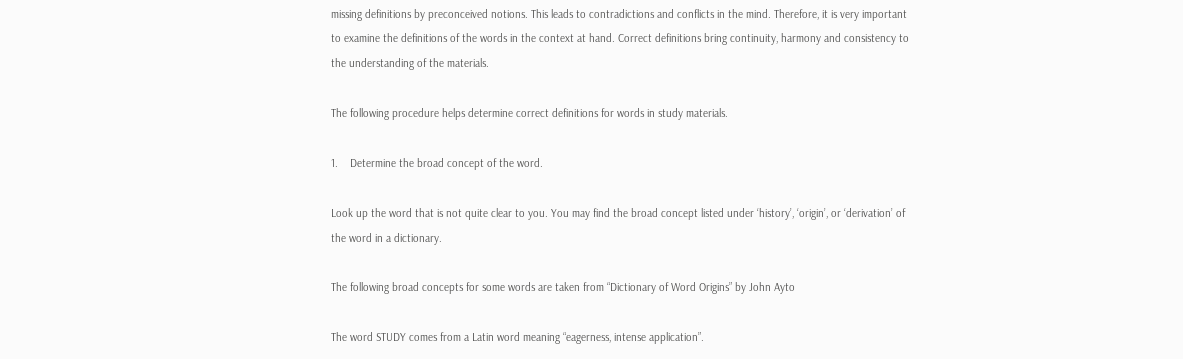missing definitions by preconceived notions. This leads to contradictions and conflicts in the mind. Therefore, it is very important to examine the definitions of the words in the context at hand. Correct definitions bring continuity, harmony and consistency to the understanding of the materials.

The following procedure helps determine correct definitions for words in study materials.

1.    Determine the broad concept of the word.

Look up the word that is not quite clear to you. You may find the broad concept listed under ‘history’, ‘origin’, or ‘derivation’ of the word in a dictionary.

The following broad concepts for some words are taken from “Dictionary of Word Origins” by John Ayto

The word STUDY comes from a Latin word meaning “eagerness, intense application”.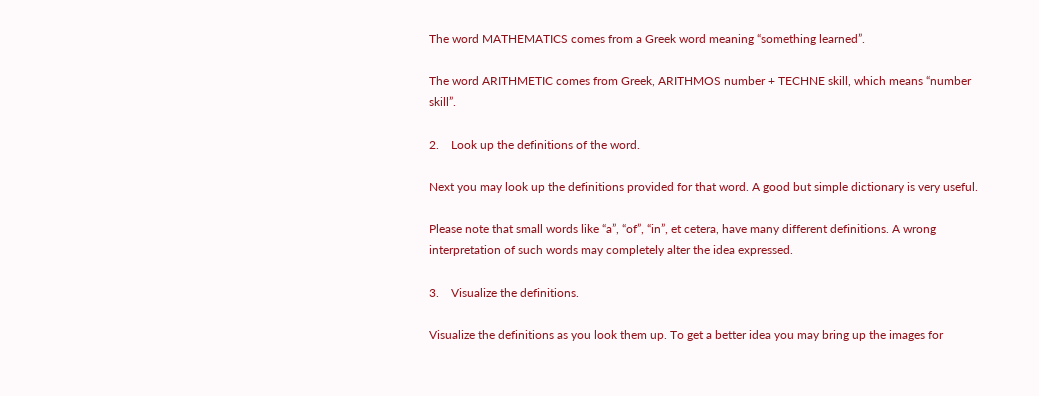The word MATHEMATICS comes from a Greek word meaning “something learned”.

The word ARITHMETIC comes from Greek, ARITHMOS number + TECHNE skill, which means “number skill”.

2.    Look up the definitions of the word.

Next you may look up the definitions provided for that word. A good but simple dictionary is very useful.

Please note that small words like “a”, “of”, “in”, et cetera, have many different definitions. A wrong interpretation of such words may completely alter the idea expressed.

3.    Visualize the definitions.

Visualize the definitions as you look them up. To get a better idea you may bring up the images for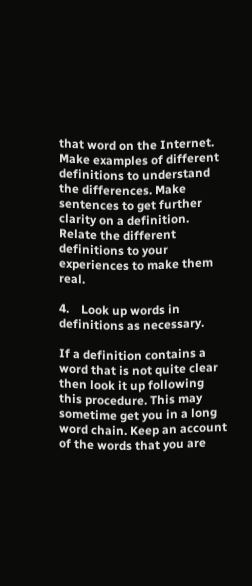that word on the Internet. Make examples of different definitions to understand the differences. Make sentences to get further clarity on a definition. Relate the different definitions to your experiences to make them real.

4.    Look up words in definitions as necessary.

If a definition contains a word that is not quite clear then look it up following this procedure. This may sometime get you in a long word chain. Keep an account of the words that you are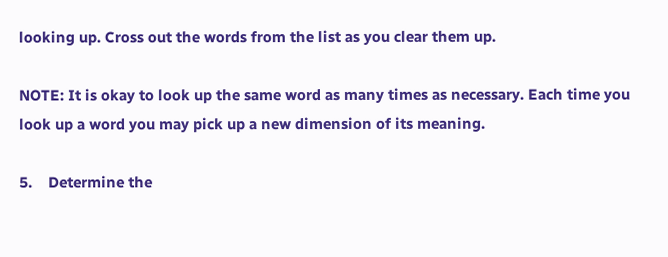looking up. Cross out the words from the list as you clear them up.

NOTE: It is okay to look up the same word as many times as necessary. Each time you look up a word you may pick up a new dimension of its meaning.

5.    Determine the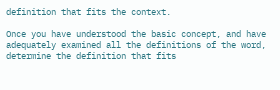definition that fits the context.

Once you have understood the basic concept, and have adequately examined all the definitions of the word, determine the definition that fits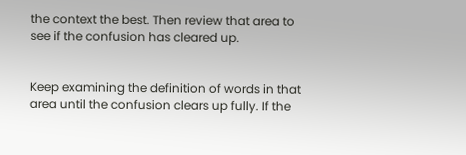the context the best. Then review that area to see if the confusion has cleared up.


Keep examining the definition of words in that area until the confusion clears up fully. If the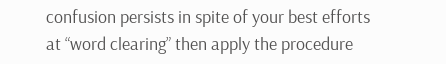confusion persists in spite of your best efforts at “word clearing” then apply the procedure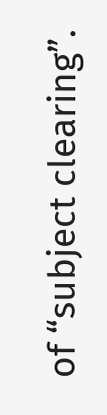of “subject clearing”.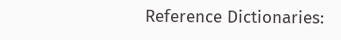Reference Dictionaries: